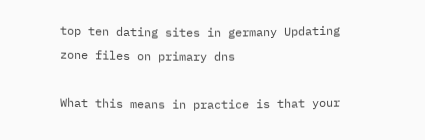top ten dating sites in germany Updating zone files on primary dns

What this means in practice is that your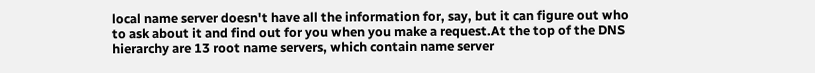local name server doesn't have all the information for, say, but it can figure out who to ask about it and find out for you when you make a request.At the top of the DNS hierarchy are 13 root name servers, which contain name server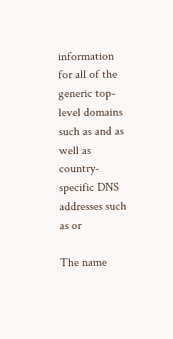information for all of the generic top-level domains such as and as well as country-specific DNS addresses such as or

The name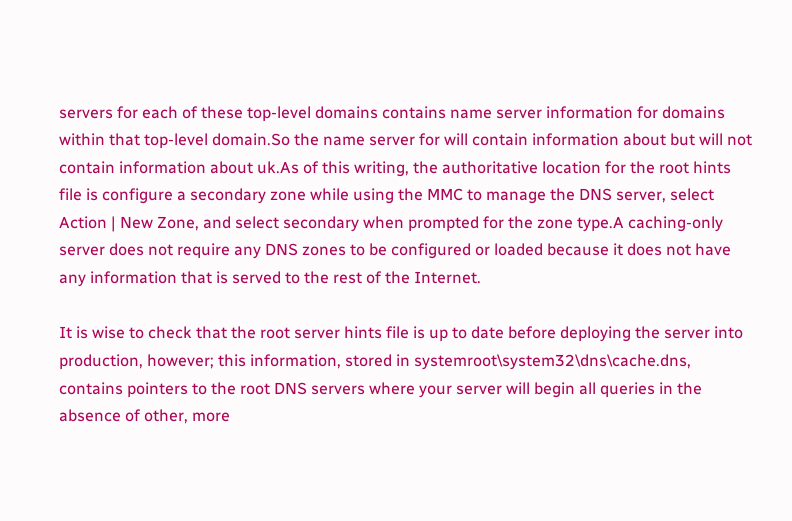servers for each of these top-level domains contains name server information for domains within that top-level domain.So the name server for will contain information about but will not contain information about uk.As of this writing, the authoritative location for the root hints file is configure a secondary zone while using the MMC to manage the DNS server, select Action | New Zone, and select secondary when prompted for the zone type.A caching-only server does not require any DNS zones to be configured or loaded because it does not have any information that is served to the rest of the Internet.

It is wise to check that the root server hints file is up to date before deploying the server into production, however; this information, stored in systemroot\system32\dns\cache.dns, contains pointers to the root DNS servers where your server will begin all queries in the absence of other, more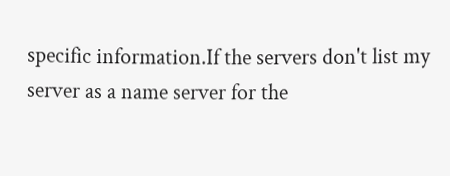specific information.If the servers don't list my server as a name server for the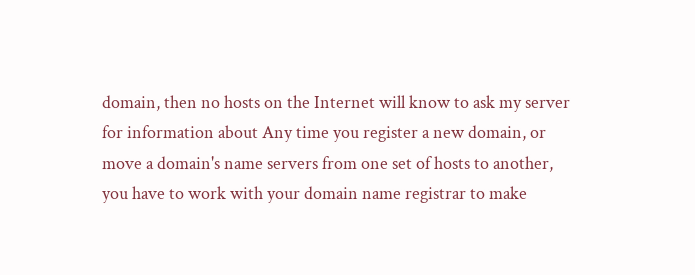domain, then no hosts on the Internet will know to ask my server for information about Any time you register a new domain, or move a domain's name servers from one set of hosts to another, you have to work with your domain name registrar to make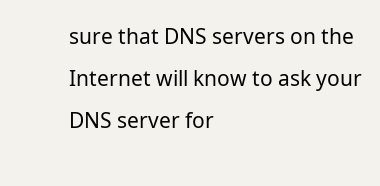sure that DNS servers on the Internet will know to ask your DNS server for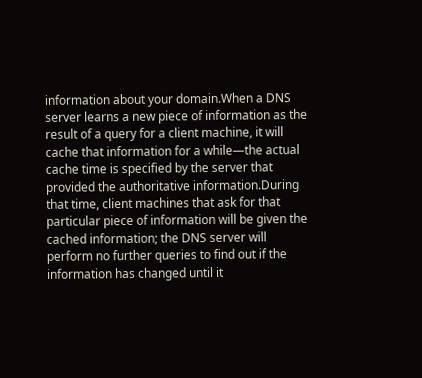information about your domain.When a DNS server learns a new piece of information as the result of a query for a client machine, it will cache that information for a while—the actual cache time is specified by the server that provided the authoritative information.During that time, client machines that ask for that particular piece of information will be given the cached information; the DNS server will perform no further queries to find out if the information has changed until it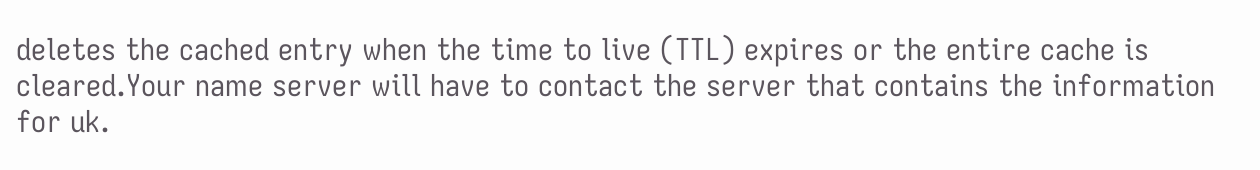deletes the cached entry when the time to live (TTL) expires or the entire cache is cleared.Your name server will have to contact the server that contains the information for uk.